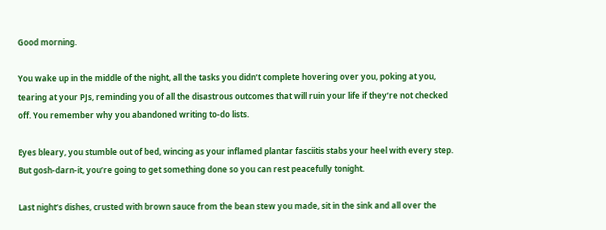Good morning.

You wake up in the middle of the night, all the tasks you didn’t complete hovering over you, poking at you, tearing at your PJs, reminding you of all the disastrous outcomes that will ruin your life if they’re not checked off. You remember why you abandoned writing to-do lists.

Eyes bleary, you stumble out of bed, wincing as your inflamed plantar fasciitis stabs your heel with every step. But gosh-darn-it, you’re going to get something done so you can rest peacefully tonight.

Last night’s dishes, crusted with brown sauce from the bean stew you made, sit in the sink and all over the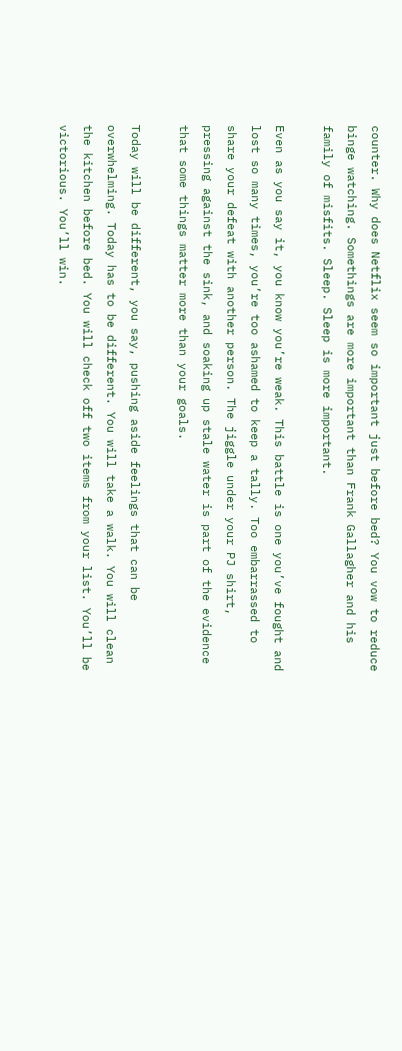counter. Why does Netflix seem so important just before bed? You vow to reduce binge watching. Somethings are more important than Frank Gallagher and his family of misfits. Sleep. Sleep is more important.

Even as you say it, you know you’re weak. This battle is one you’ve fought and lost so many times, you’re too ashamed to keep a tally. Too embarrassed to share your defeat with another person. The jiggle under your PJ shirt, pressing against the sink, and soaking up stale water is part of the evidence that some things matter more than your goals.

Today will be different, you say, pushing aside feelings that can be overwhelming. Today has to be different. You will take a walk. You will clean the kitchen before bed. You will check off two items from your list. You’ll be victorious. You’ll win.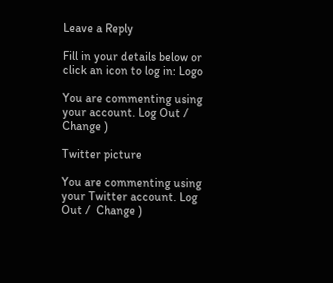Leave a Reply

Fill in your details below or click an icon to log in: Logo

You are commenting using your account. Log Out /  Change )

Twitter picture

You are commenting using your Twitter account. Log Out /  Change )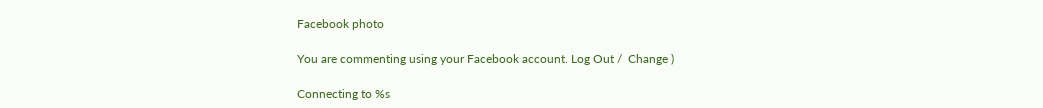Facebook photo

You are commenting using your Facebook account. Log Out /  Change )

Connecting to %s